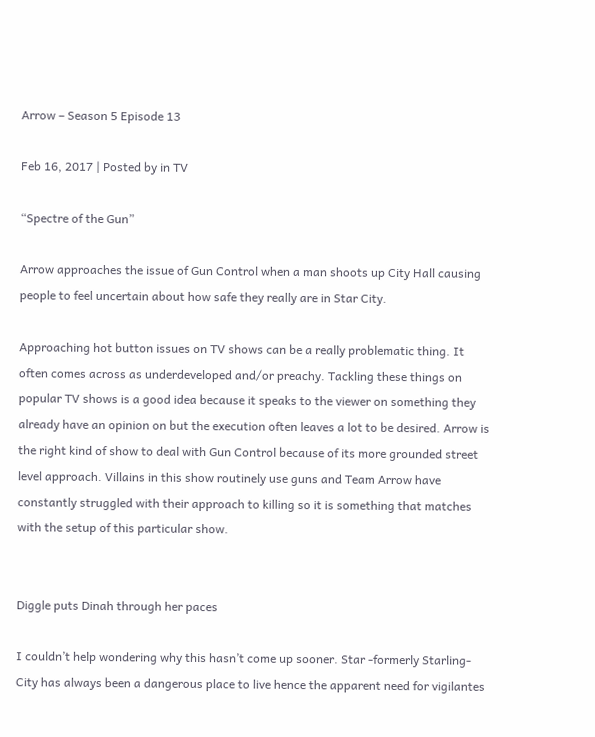Arrow – Season 5 Episode 13

Feb 16, 2017 | Posted by in TV

“Spectre of the Gun”

Arrow approaches the issue of Gun Control when a man shoots up City Hall causing people to feel uncertain about how safe they really are in Star City.

Approaching hot button issues on TV shows can be a really problematic thing. It often comes across as underdeveloped and/or preachy. Tackling these things on popular TV shows is a good idea because it speaks to the viewer on something they already have an opinion on but the execution often leaves a lot to be desired. Arrow is the right kind of show to deal with Gun Control because of its more grounded street level approach. Villains in this show routinely use guns and Team Arrow have constantly struggled with their approach to killing so it is something that matches with the setup of this particular show.


Diggle puts Dinah through her paces

I couldn’t help wondering why this hasn’t come up sooner. Star -formerly Starling- City has always been a dangerous place to live hence the apparent need for vigilantes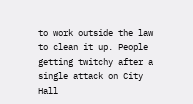to work outside the law to clean it up. People getting twitchy after a single attack on City Hall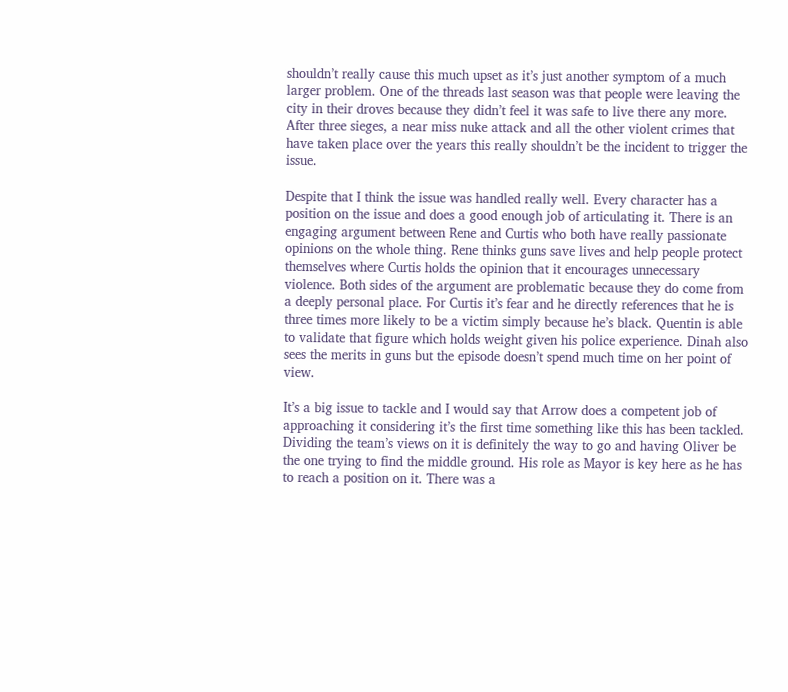shouldn’t really cause this much upset as it’s just another symptom of a much larger problem. One of the threads last season was that people were leaving the city in their droves because they didn’t feel it was safe to live there any more. After three sieges, a near miss nuke attack and all the other violent crimes that have taken place over the years this really shouldn’t be the incident to trigger the issue.

Despite that I think the issue was handled really well. Every character has a position on the issue and does a good enough job of articulating it. There is an engaging argument between Rene and Curtis who both have really passionate opinions on the whole thing. Rene thinks guns save lives and help people protect themselves where Curtis holds the opinion that it encourages unnecessary violence. Both sides of the argument are problematic because they do come from a deeply personal place. For Curtis it’s fear and he directly references that he is three times more likely to be a victim simply because he’s black. Quentin is able to validate that figure which holds weight given his police experience. Dinah also sees the merits in guns but the episode doesn’t spend much time on her point of view.

It’s a big issue to tackle and I would say that Arrow does a competent job of approaching it considering it’s the first time something like this has been tackled. Dividing the team’s views on it is definitely the way to go and having Oliver be the one trying to find the middle ground. His role as Mayor is key here as he has to reach a position on it. There was a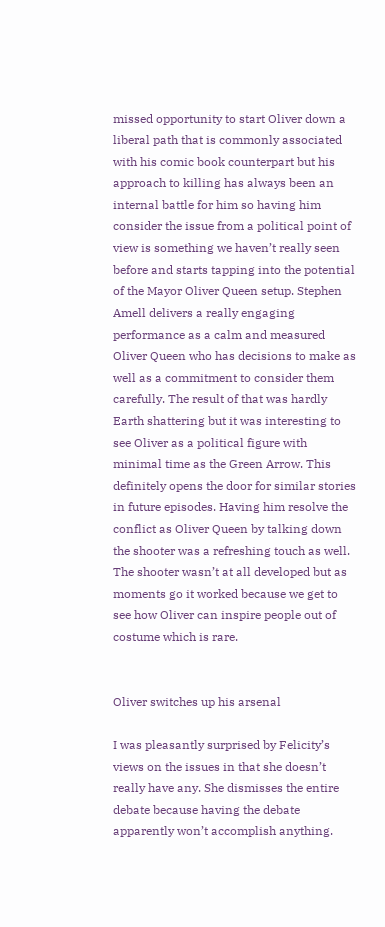missed opportunity to start Oliver down a liberal path that is commonly associated with his comic book counterpart but his approach to killing has always been an internal battle for him so having him consider the issue from a political point of view is something we haven’t really seen before and starts tapping into the potential of the Mayor Oliver Queen setup. Stephen Amell delivers a really engaging performance as a calm and measured Oliver Queen who has decisions to make as well as a commitment to consider them carefully. The result of that was hardly Earth shattering but it was interesting to see Oliver as a political figure with minimal time as the Green Arrow. This definitely opens the door for similar stories in future episodes. Having him resolve the conflict as Oliver Queen by talking down the shooter was a refreshing touch as well. The shooter wasn’t at all developed but as moments go it worked because we get to see how Oliver can inspire people out of costume which is rare.


Oliver switches up his arsenal

I was pleasantly surprised by Felicity’s views on the issues in that she doesn’t really have any. She dismisses the entire debate because having the debate apparently won’t accomplish anything.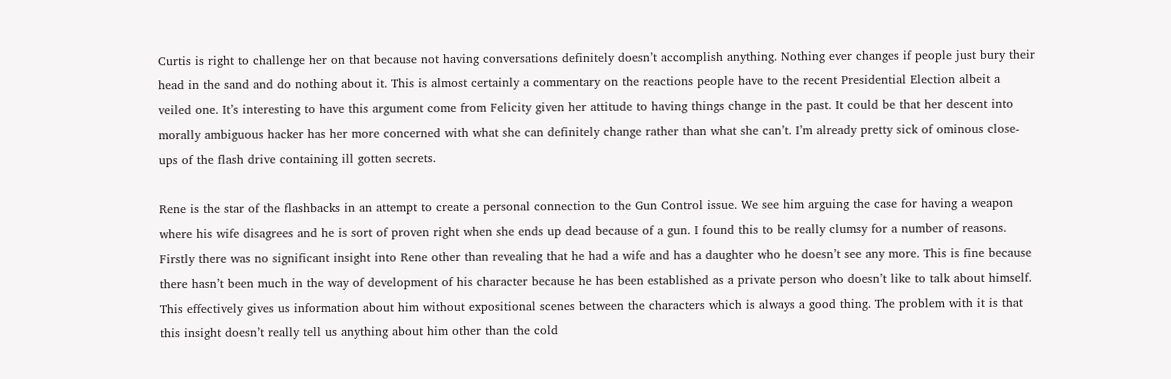Curtis is right to challenge her on that because not having conversations definitely doesn’t accomplish anything. Nothing ever changes if people just bury their head in the sand and do nothing about it. This is almost certainly a commentary on the reactions people have to the recent Presidential Election albeit a veiled one. It’s interesting to have this argument come from Felicity given her attitude to having things change in the past. It could be that her descent into morally ambiguous hacker has her more concerned with what she can definitely change rather than what she can’t. I’m already pretty sick of ominous close-ups of the flash drive containing ill gotten secrets.

Rene is the star of the flashbacks in an attempt to create a personal connection to the Gun Control issue. We see him arguing the case for having a weapon where his wife disagrees and he is sort of proven right when she ends up dead because of a gun. I found this to be really clumsy for a number of reasons. Firstly there was no significant insight into Rene other than revealing that he had a wife and has a daughter who he doesn’t see any more. This is fine because there hasn’t been much in the way of development of his character because he has been established as a private person who doesn’t like to talk about himself. This effectively gives us information about him without expositional scenes between the characters which is always a good thing. The problem with it is that this insight doesn’t really tell us anything about him other than the cold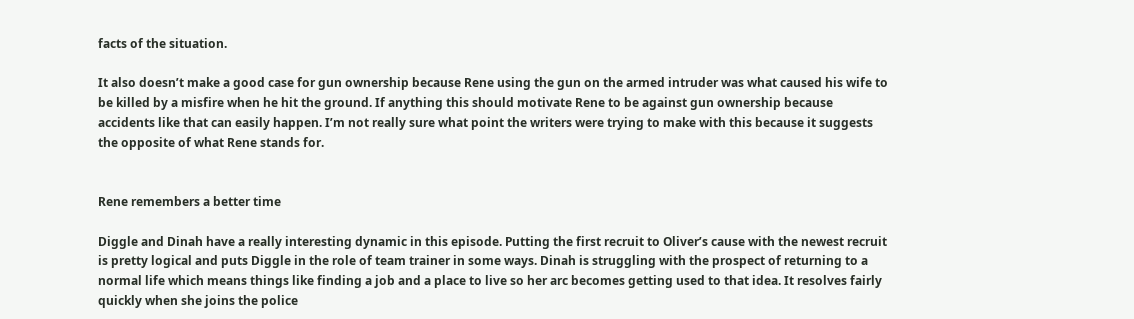facts of the situation.

It also doesn’t make a good case for gun ownership because Rene using the gun on the armed intruder was what caused his wife to be killed by a misfire when he hit the ground. If anything this should motivate Rene to be against gun ownership because accidents like that can easily happen. I’m not really sure what point the writers were trying to make with this because it suggests the opposite of what Rene stands for.


Rene remembers a better time

Diggle and Dinah have a really interesting dynamic in this episode. Putting the first recruit to Oliver’s cause with the newest recruit is pretty logical and puts Diggle in the role of team trainer in some ways. Dinah is struggling with the prospect of returning to a normal life which means things like finding a job and a place to live so her arc becomes getting used to that idea. It resolves fairly quickly when she joins the police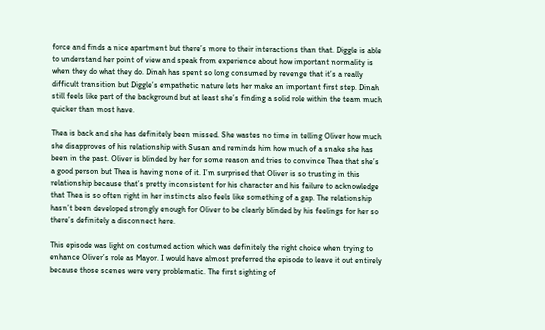force and finds a nice apartment but there’s more to their interactions than that. Diggle is able to understand her point of view and speak from experience about how important normality is when they do what they do. Dinah has spent so long consumed by revenge that it’s a really difficult transition but Diggle’s empathetic nature lets her make an important first step. Dinah still feels like part of the background but at least she’s finding a solid role within the team much quicker than most have.

Thea is back and she has definitely been missed. She wastes no time in telling Oliver how much she disapproves of his relationship with Susan and reminds him how much of a snake she has been in the past. Oliver is blinded by her for some reason and tries to convince Thea that she’s a good person but Thea is having none of it. I’m surprised that Oliver is so trusting in this relationship because that’s pretty inconsistent for his character and his failure to acknowledge that Thea is so often right in her instincts also feels like something of a gap. The relationship hasn’t been developed strongly enough for Oliver to be clearly blinded by his feelings for her so there’s definitely a disconnect here.

This episode was light on costumed action which was definitely the right choice when trying to enhance Oliver’s role as Mayor. I would have almost preferred the episode to leave it out entirely because those scenes were very problematic. The first sighting of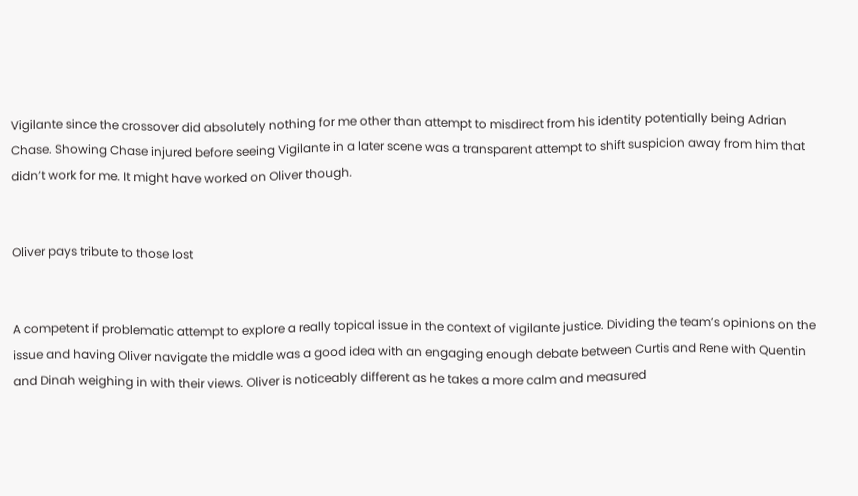Vigilante since the crossover did absolutely nothing for me other than attempt to misdirect from his identity potentially being Adrian Chase. Showing Chase injured before seeing Vigilante in a later scene was a transparent attempt to shift suspicion away from him that didn’t work for me. It might have worked on Oliver though.


Oliver pays tribute to those lost


A competent if problematic attempt to explore a really topical issue in the context of vigilante justice. Dividing the team’s opinions on the issue and having Oliver navigate the middle was a good idea with an engaging enough debate between Curtis and Rene with Quentin and Dinah weighing in with their views. Oliver is noticeably different as he takes a more calm and measured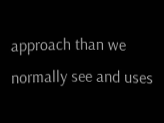approach than we normally see and uses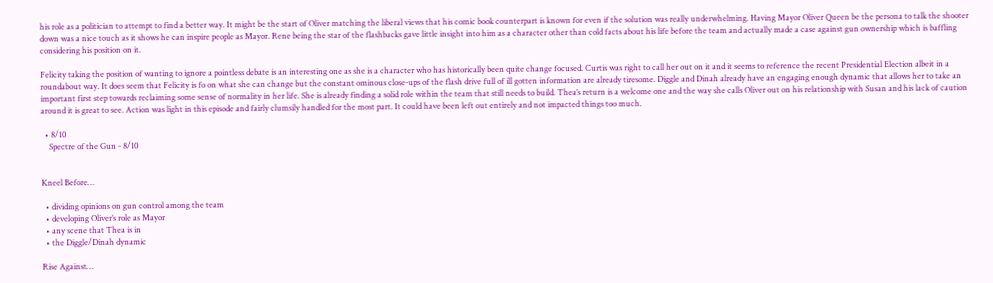his role as a politician to attempt to find a better way. It might be the start of Oliver matching the liberal views that his comic book counterpart is known for even if the solution was really underwhelming. Having Mayor Oliver Queen be the persona to talk the shooter down was a nice touch as it shows he can inspire people as Mayor. Rene being the star of the flashbacks gave little insight into him as a character other than cold facts about his life before the team and actually made a case against gun ownership which is baffling considering his position on it.

Felicity taking the position of wanting to ignore a pointless debate is an interesting one as she is a character who has historically been quite change focused. Curtis was right to call her out on it and it seems to reference the recent Presidential Election albeit in a roundabout way. It does seem that Felicity is fo on what she can change but the constant ominous close-ups of the flash drive full of ill gotten information are already tiresome. Diggle and Dinah already have an engaging enough dynamic that allows her to take an important first step towards reclaiming some sense of normality in her life. She is already finding a solid role within the team that still needs to build. Thea’s return is a welcome one and the way she calls Oliver out on his relationship with Susan and his lack of caution around it is great to see. Action was light in this episode and fairly clumsily handled for the most part. It could have been left out entirely and not impacted things too much.

  • 8/10
    Spectre of the Gun - 8/10


Kneel Before…

  • dividing opinions on gun control among the team
  • developing Oliver’s role as Mayor
  • any scene that Thea is in
  • the Diggle/Dinah dynamic

Rise Against…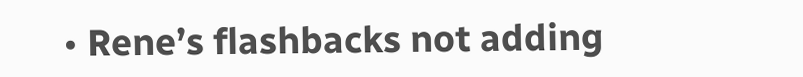• Rene’s flashbacks not adding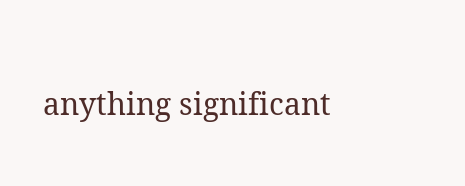anything significant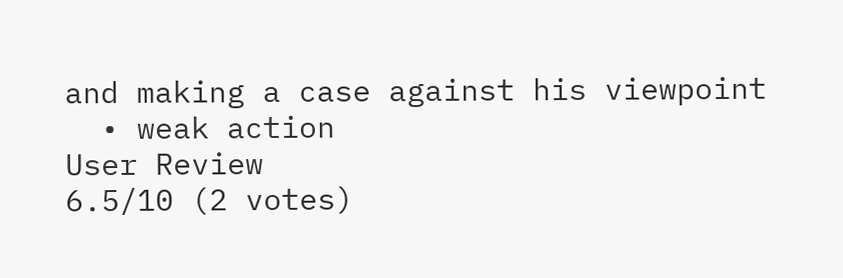and making a case against his viewpoint
  • weak action
User Review
6.5/10 (2 votes)